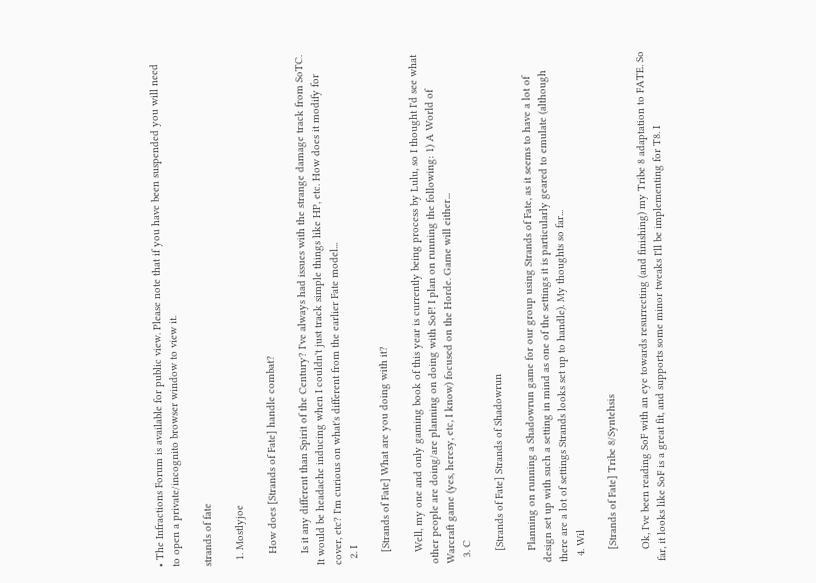• The Infractions Forum is available for public view. Please note that if you have been suspended you will need to open a private/incognito browser window to view it.

strands of fate

  1. Mostlyjoe

    How does [Strands of Fate] handle combat?

    Is it any different than Spirit of the Century? I've always had issues with the strange damage track from SoTC. It would be headache inducing when I couldn't just track simple things like HP, etc. How does it modify for cover, etc? I'm curious on what's different from the earlier Fate model...
  2. I

    [Strands of Fate] What are you doing with it?

    Well, my one and only gaming book of this year is currently being process by Lulu, so I thought I'd see what other people are doing/are planning on doing with SoF! I plan on running the following: 1) A World of Warcraft game (yes, heresy, etc, I know) focused on the Horde. Game will either...
  3. C

    [Strands of Fate] Strands of Shadowrun

    Planning on running a Shadowrun game for our group using Strands of Fate, as it seems to have a lot of design set up with such a setting in mind as one of the settings it is particularly geared to emulate (although there are a lot of settings Strands looks set up to handle). My thoughts so far...
  4. Wil

    [Strands of Fate] Tribe 8/Syntehsis

    Ok, I've been reading SoF with an eye towards resurrecting (and finishing) my Tribe 8 adaptation to FATE. So far, it looks like SoF is a great fit, and supports some minor tweaks I'll be implementing for T8. I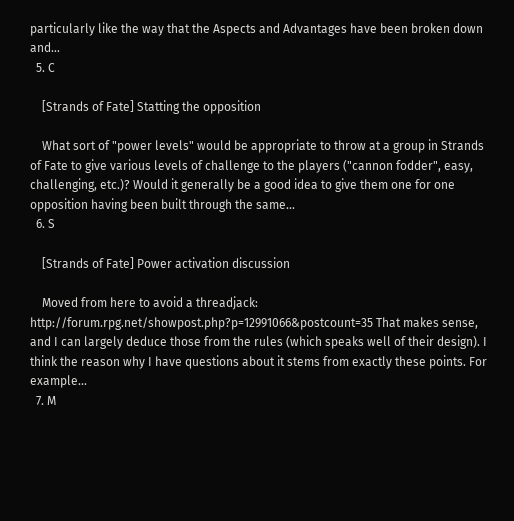particularly like the way that the Aspects and Advantages have been broken down and...
  5. C

    [Strands of Fate] Statting the opposition

    What sort of "power levels" would be appropriate to throw at a group in Strands of Fate to give various levels of challenge to the players ("cannon fodder", easy, challenging, etc.)? Would it generally be a good idea to give them one for one opposition having been built through the same...
  6. S

    [Strands of Fate] Power activation discussion

    Moved from here to avoid a threadjack: http://forum.rpg.net/showpost.php?p=12991066&postcount=35 That makes sense, and I can largely deduce those from the rules (which speaks well of their design). I think the reason why I have questions about it stems from exactly these points. For example...
  7. M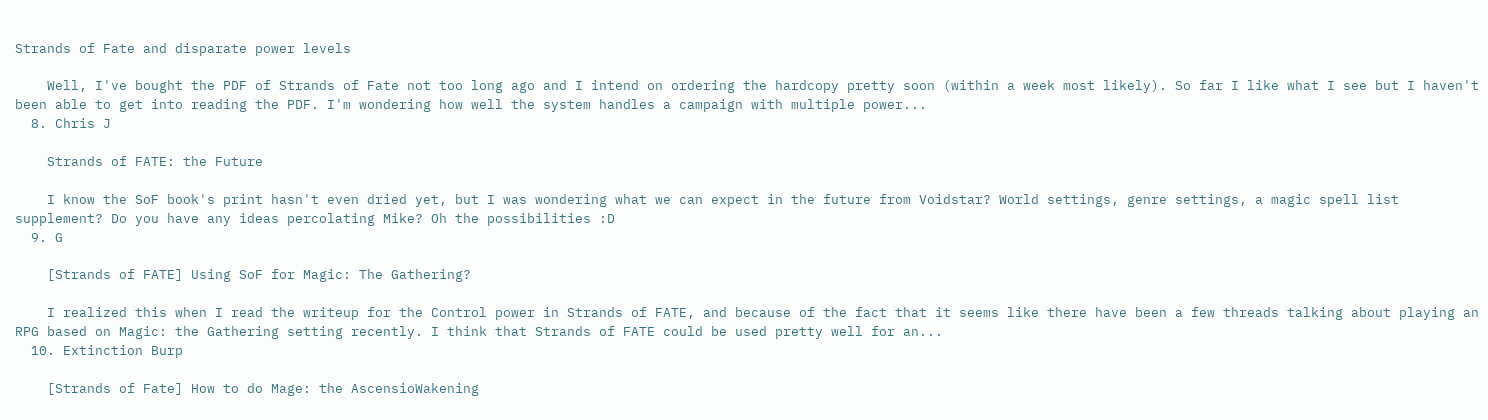Strands of Fate and disparate power levels

    Well, I've bought the PDF of Strands of Fate not too long ago and I intend on ordering the hardcopy pretty soon (within a week most likely). So far I like what I see but I haven't been able to get into reading the PDF. I'm wondering how well the system handles a campaign with multiple power...
  8. Chris J

    Strands of FATE: the Future

    I know the SoF book's print hasn't even dried yet, but I was wondering what we can expect in the future from Voidstar? World settings, genre settings, a magic spell list supplement? Do you have any ideas percolating Mike? Oh the possibilities :D
  9. G

    [Strands of FATE] Using SoF for Magic: The Gathering?

    I realized this when I read the writeup for the Control power in Strands of FATE, and because of the fact that it seems like there have been a few threads talking about playing an RPG based on Magic: the Gathering setting recently. I think that Strands of FATE could be used pretty well for an...
  10. Extinction Burp

    [Strands of Fate] How to do Mage: the AscensioWakening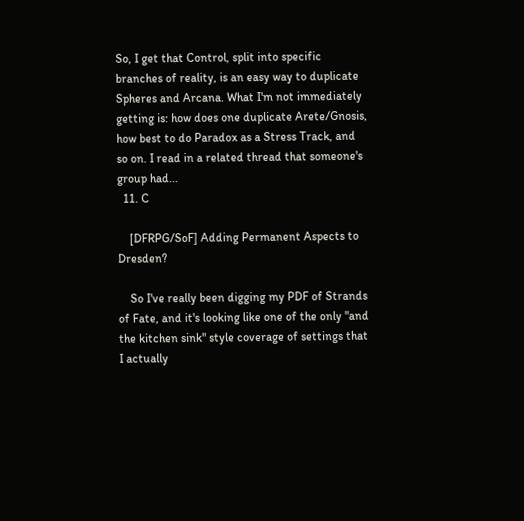So, I get that Control, split into specific branches of reality, is an easy way to duplicate Spheres and Arcana. What I'm not immediately getting is: how does one duplicate Arete/Gnosis, how best to do Paradox as a Stress Track, and so on. I read in a related thread that someone's group had...
  11. C

    [DFRPG/SoF] Adding Permanent Aspects to Dresden?

    So I've really been digging my PDF of Strands of Fate, and it's looking like one of the only "and the kitchen sink" style coverage of settings that I actually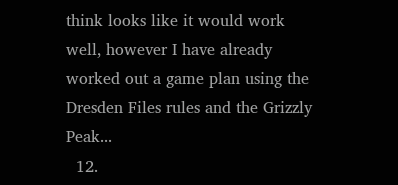think looks like it would work well, however I have already worked out a game plan using the Dresden Files rules and the Grizzly Peak...
  12.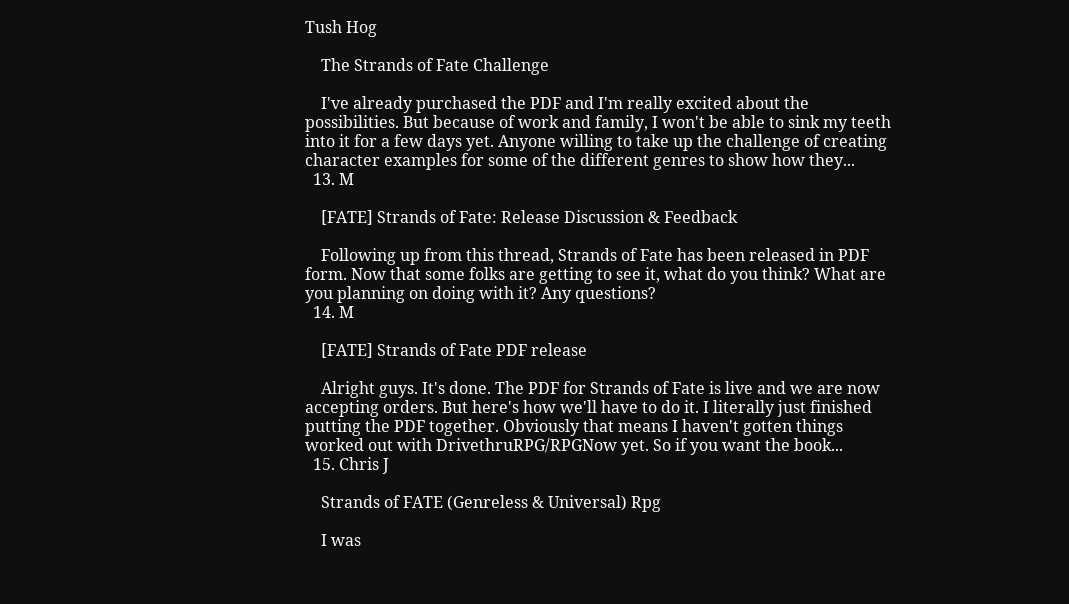Tush Hog

    The Strands of Fate Challenge

    I've already purchased the PDF and I'm really excited about the possibilities. But because of work and family, I won't be able to sink my teeth into it for a few days yet. Anyone willing to take up the challenge of creating character examples for some of the different genres to show how they...
  13. M

    [FATE] Strands of Fate: Release Discussion & Feedback

    Following up from this thread, Strands of Fate has been released in PDF form. Now that some folks are getting to see it, what do you think? What are you planning on doing with it? Any questions?
  14. M

    [FATE] Strands of Fate PDF release

    Alright guys. It's done. The PDF for Strands of Fate is live and we are now accepting orders. But here's how we'll have to do it. I literally just finished putting the PDF together. Obviously that means I haven't gotten things worked out with DrivethruRPG/RPGNow yet. So if you want the book...
  15. Chris J

    Strands of FATE (Genreless & Universal) Rpg

    I was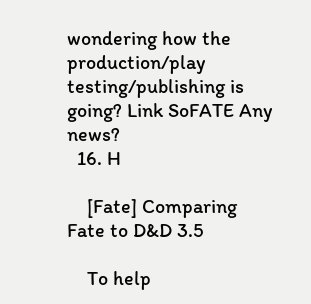wondering how the production/play testing/publishing is going? Link SoFATE Any news?
  16. H

    [Fate] Comparing Fate to D&D 3.5

    To help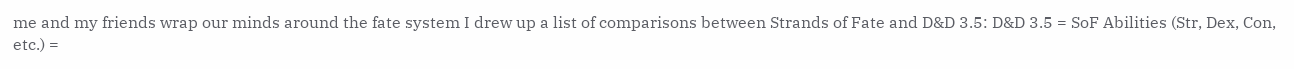me and my friends wrap our minds around the fate system I drew up a list of comparisons between Strands of Fate and D&D 3.5: D&D 3.5 = SoF Abilities (Str, Dex, Con, etc.) =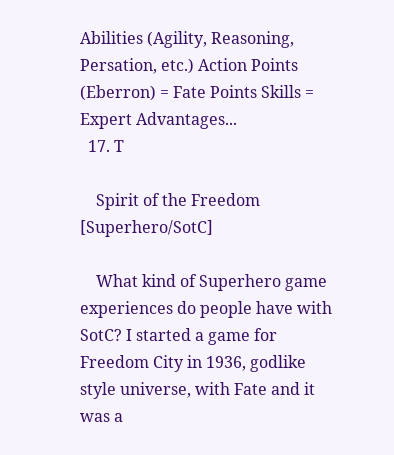Abilities (Agility, Reasoning, Persation, etc.) Action Points (Eberron) = Fate Points Skills = Expert Advantages...
  17. T

    Spirit of the Freedom [Superhero/SotC]

    What kind of Superhero game experiences do people have with SotC? I started a game for Freedom City in 1936, godlike style universe, with Fate and it was a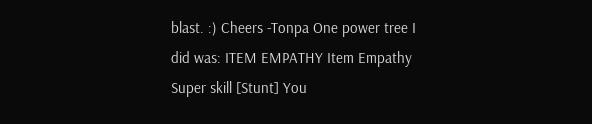blast. :) Cheers -Tonpa One power tree I did was: ITEM EMPATHY Item Empathy Super skill [Stunt] You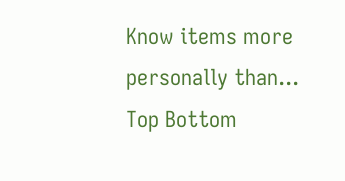Know items more personally than...
Top Bottom